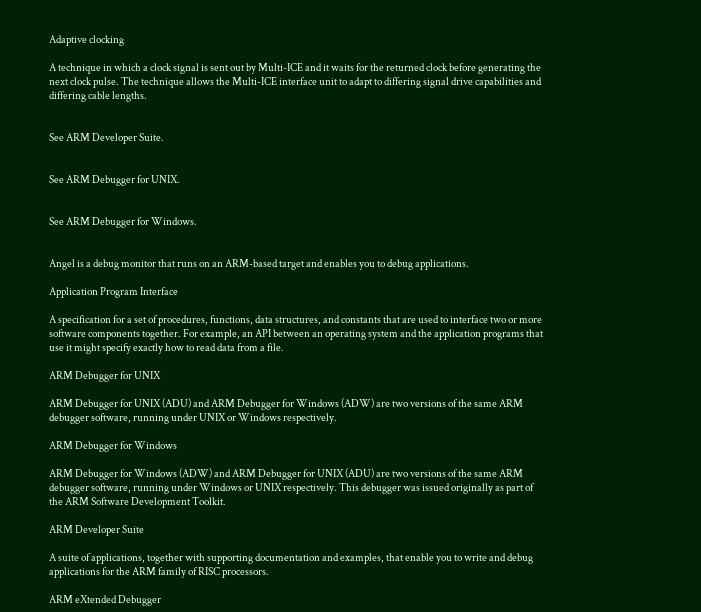Adaptive clocking

A technique in which a clock signal is sent out by Multi-ICE and it waits for the returned clock before generating the next clock pulse. The technique allows the Multi-ICE interface unit to adapt to differing signal drive capabilities and differing cable lengths.


See ARM Developer Suite.


See ARM Debugger for UNIX.


See ARM Debugger for Windows.


Angel is a debug monitor that runs on an ARM-based target and enables you to debug applications.

Application Program Interface

A specification for a set of procedures, functions, data structures, and constants that are used to interface two or more software components together. For example, an API between an operating system and the application programs that use it might specify exactly how to read data from a file.

ARM Debugger for UNIX

ARM Debugger for UNIX (ADU) and ARM Debugger for Windows (ADW) are two versions of the same ARM debugger software, running under UNIX or Windows respectively.

ARM Debugger for Windows

ARM Debugger for Windows (ADW) and ARM Debugger for UNIX (ADU) are two versions of the same ARM debugger software, running under Windows or UNIX respectively. This debugger was issued originally as part of the ARM Software Development Toolkit.

ARM Developer Suite

A suite of applications, together with supporting documentation and examples, that enable you to write and debug applications for the ARM family of RISC processors.

ARM eXtended Debugger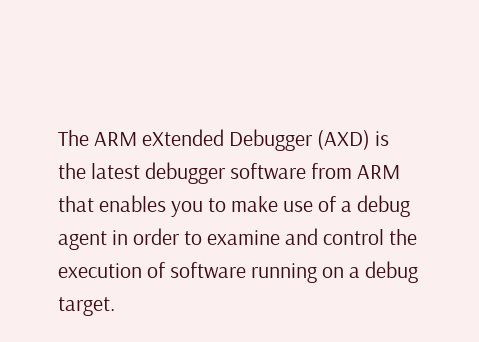The ARM eXtended Debugger (AXD) is the latest debugger software from ARM that enables you to make use of a debug agent in order to examine and control the execution of software running on a debug target.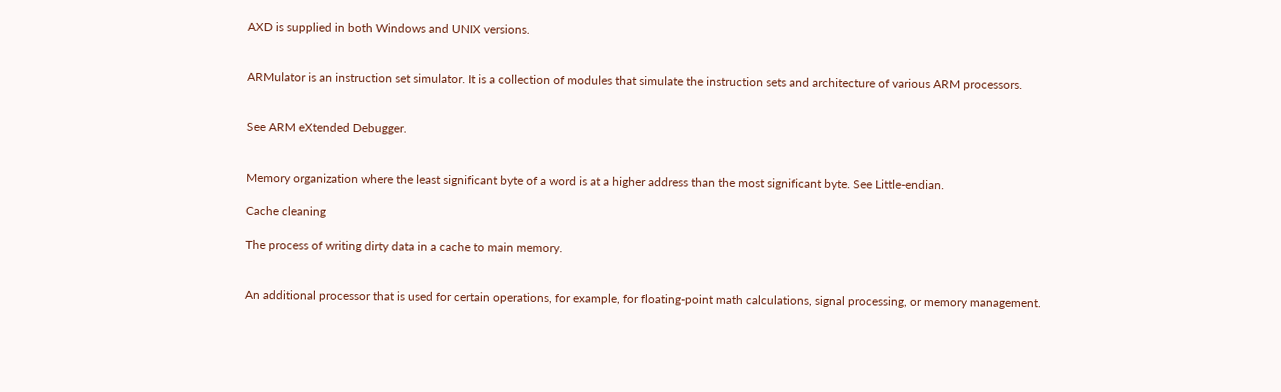AXD is supplied in both Windows and UNIX versions.


ARMulator is an instruction set simulator. It is a collection of modules that simulate the instruction sets and architecture of various ARM processors.


See ARM eXtended Debugger.


Memory organization where the least significant byte of a word is at a higher address than the most significant byte. See Little-endian.

Cache cleaning

The process of writing dirty data in a cache to main memory.


An additional processor that is used for certain operations, for example, for floating-point math calculations, signal processing, or memory management.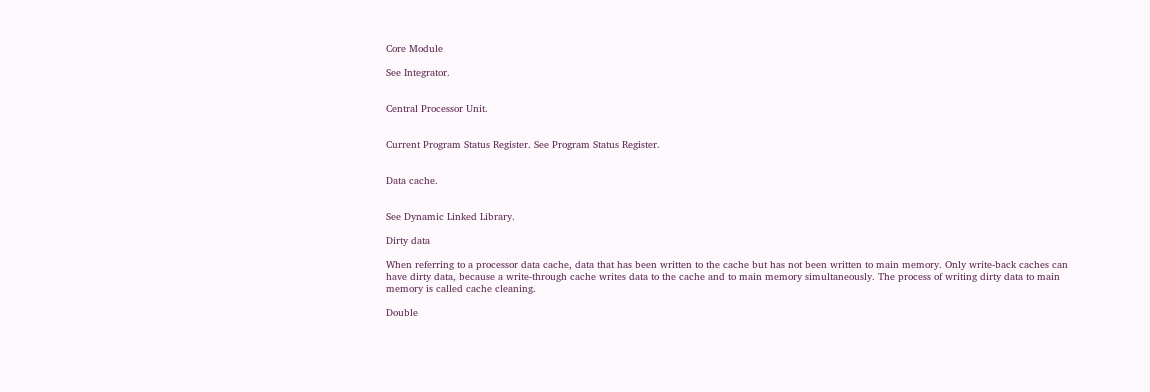Core Module

See Integrator.


Central Processor Unit.


Current Program Status Register. See Program Status Register.


Data cache.


See Dynamic Linked Library.

Dirty data

When referring to a processor data cache, data that has been written to the cache but has not been written to main memory. Only write-back caches can have dirty data, because a write-through cache writes data to the cache and to main memory simultaneously. The process of writing dirty data to main memory is called cache cleaning.

Double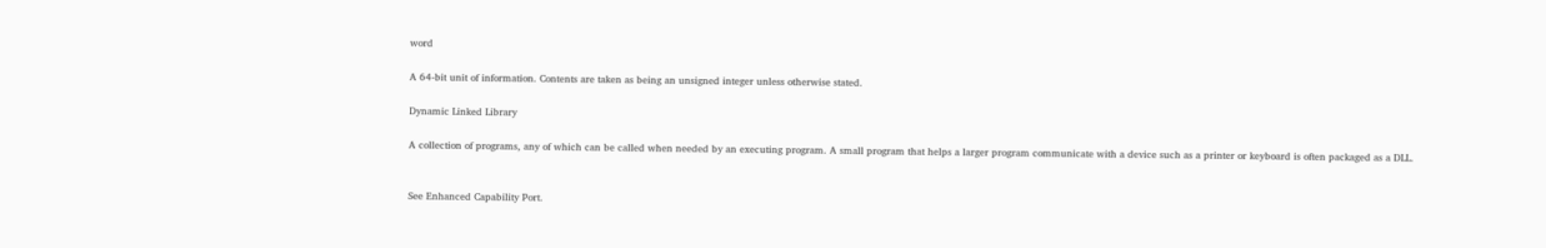word

A 64-bit unit of information. Contents are taken as being an unsigned integer unless otherwise stated.

Dynamic Linked Library

A collection of programs, any of which can be called when needed by an executing program. A small program that helps a larger program communicate with a device such as a printer or keyboard is often packaged as a DLL.


See Enhanced Capability Port.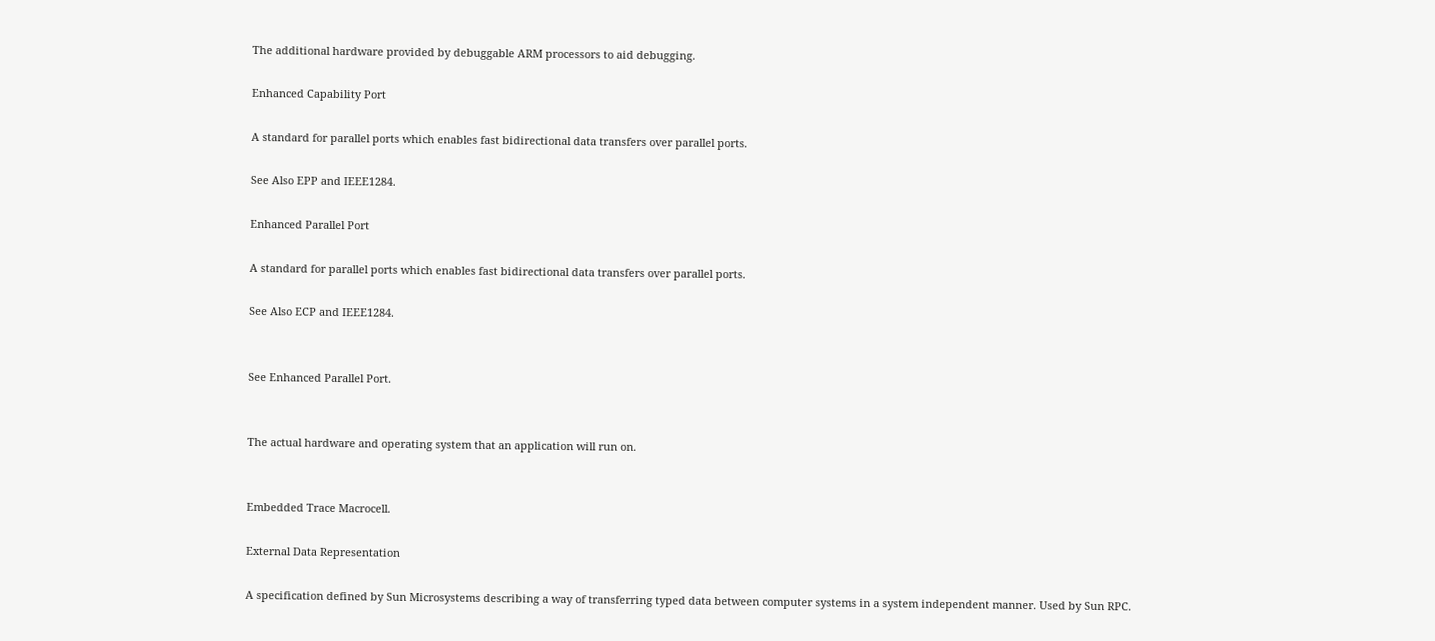The additional hardware provided by debuggable ARM processors to aid debugging.

Enhanced Capability Port

A standard for parallel ports which enables fast bidirectional data transfers over parallel ports.

See Also EPP and IEEE1284.

Enhanced Parallel Port

A standard for parallel ports which enables fast bidirectional data transfers over parallel ports.

See Also ECP and IEEE1284.


See Enhanced Parallel Port.


The actual hardware and operating system that an application will run on.


Embedded Trace Macrocell.

External Data Representation

A specification defined by Sun Microsystems describing a way of transferring typed data between computer systems in a system independent manner. Used by Sun RPC.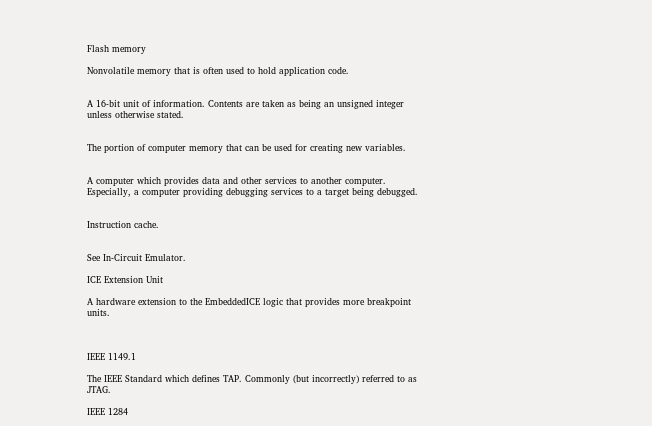Flash memory

Nonvolatile memory that is often used to hold application code.


A 16-bit unit of information. Contents are taken as being an unsigned integer unless otherwise stated.


The portion of computer memory that can be used for creating new variables.


A computer which provides data and other services to another computer. Especially, a computer providing debugging services to a target being debugged.


Instruction cache.


See In-Circuit Emulator.

ICE Extension Unit

A hardware extension to the EmbeddedICE logic that provides more breakpoint units.



IEEE 1149.1

The IEEE Standard which defines TAP. Commonly (but incorrectly) referred to as JTAG.

IEEE 1284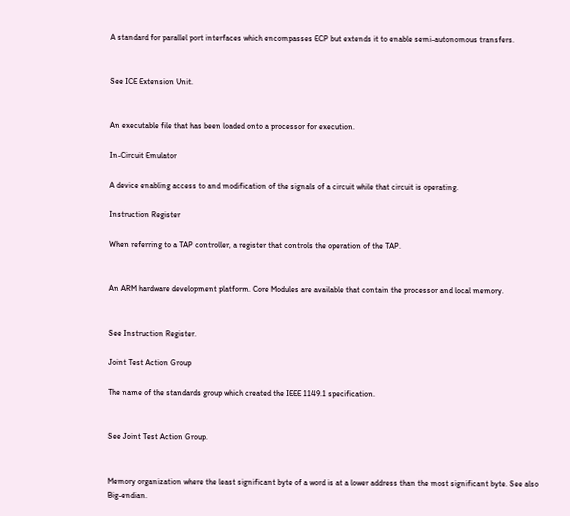A standard for parallel port interfaces which encompasses ECP but extends it to enable semi-autonomous transfers.


See ICE Extension Unit.


An executable file that has been loaded onto a processor for execution.

In-Circuit Emulator

A device enabling access to and modification of the signals of a circuit while that circuit is operating.

Instruction Register

When referring to a TAP controller, a register that controls the operation of the TAP.


An ARM hardware development platform. Core Modules are available that contain the processor and local memory.


See Instruction Register.

Joint Test Action Group

The name of the standards group which created the IEEE 1149.1 specification.


See Joint Test Action Group.


Memory organization where the least significant byte of a word is at a lower address than the most significant byte. See also Big-endian.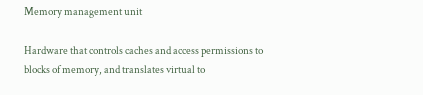Memory management unit

Hardware that controls caches and access permissions to blocks of memory, and translates virtual to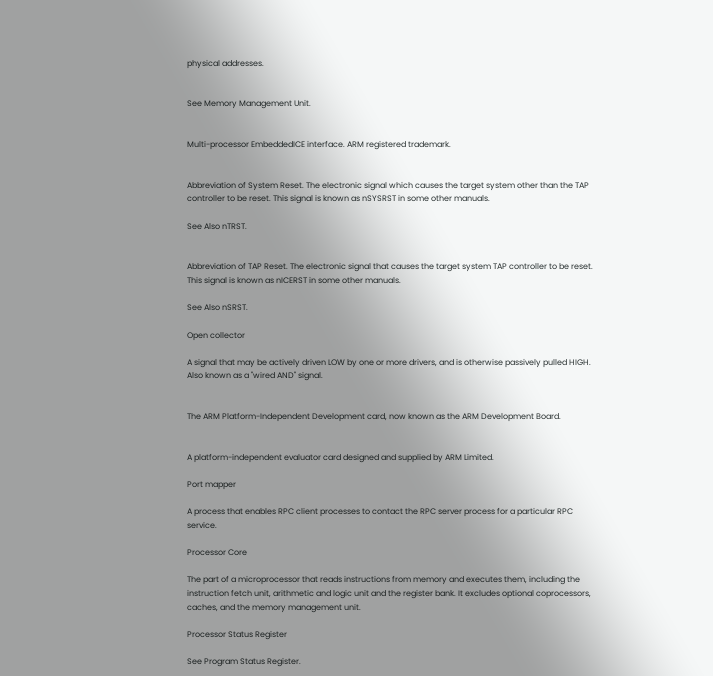physical addresses.


See Memory Management Unit.


Multi-processor EmbeddedICE interface. ARM registered trademark.


Abbreviation of System Reset. The electronic signal which causes the target system other than the TAP controller to be reset. This signal is known as nSYSRST in some other manuals.

See Also nTRST.


Abbreviation of TAP Reset. The electronic signal that causes the target system TAP controller to be reset. This signal is known as nICERST in some other manuals.

See Also nSRST.

Open collector

A signal that may be actively driven LOW by one or more drivers, and is otherwise passively pulled HIGH. Also known as a "wired AND" signal.


The ARM Platform-Independent Development card, now known as the ARM Development Board.


A platform-independent evaluator card designed and supplied by ARM Limited.

Port mapper

A process that enables RPC client processes to contact the RPC server process for a particular RPC service.

Processor Core

The part of a microprocessor that reads instructions from memory and executes them, including the instruction fetch unit, arithmetic and logic unit and the register bank. It excludes optional coprocessors, caches, and the memory management unit.

Processor Status Register

See Program Status Register.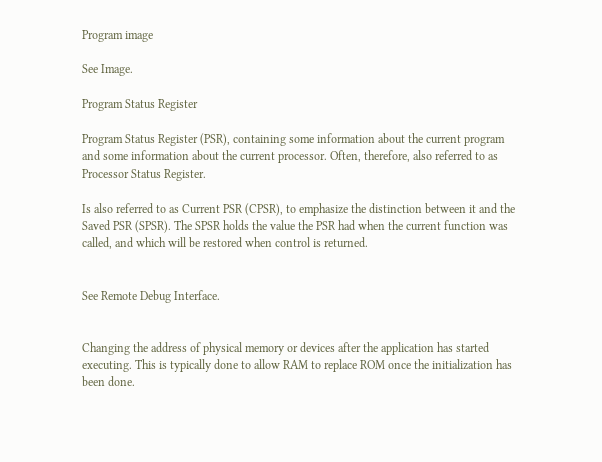Program image

See Image.

Program Status Register

Program Status Register (PSR), containing some information about the current program and some information about the current processor. Often, therefore, also referred to as Processor Status Register.

Is also referred to as Current PSR (CPSR), to emphasize the distinction between it and the Saved PSR (SPSR). The SPSR holds the value the PSR had when the current function was called, and which will be restored when control is returned.


See Remote Debug Interface.


Changing the address of physical memory or devices after the application has started executing. This is typically done to allow RAM to replace ROM once the initialization has been done.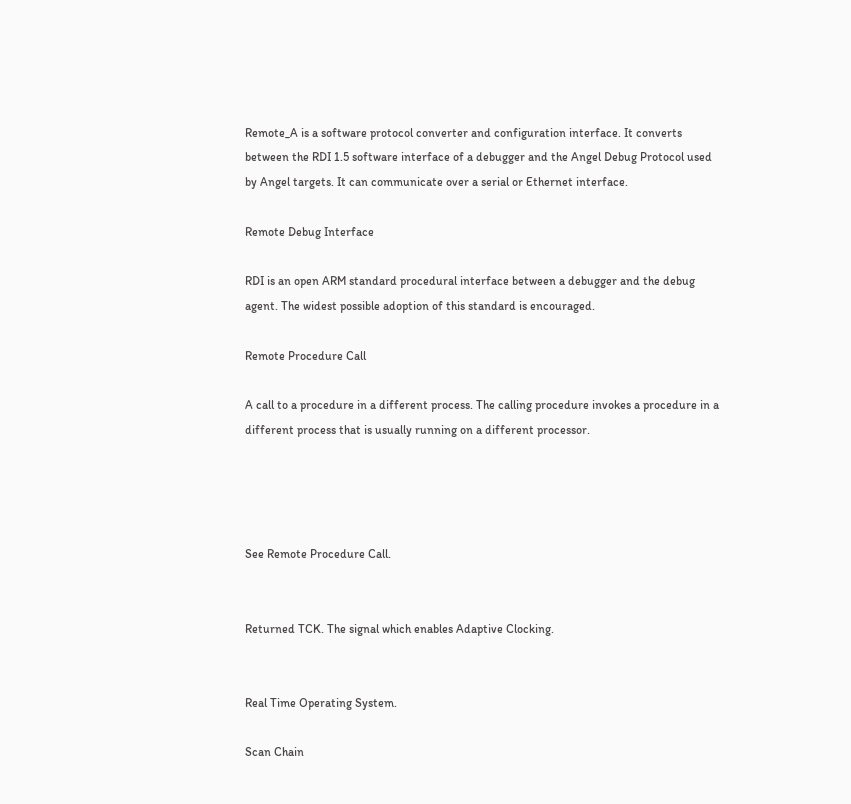Remote_A is a software protocol converter and configuration interface. It converts between the RDI 1.5 software interface of a debugger and the Angel Debug Protocol used by Angel targets. It can communicate over a serial or Ethernet interface.

Remote Debug Interface

RDI is an open ARM standard procedural interface between a debugger and the debug agent. The widest possible adoption of this standard is encouraged.

Remote Procedure Call

A call to a procedure in a different process. The calling procedure invokes a procedure in a different process that is usually running on a different processor.




See Remote Procedure Call.


Returned TCK. The signal which enables Adaptive Clocking.


Real Time Operating System.

Scan Chain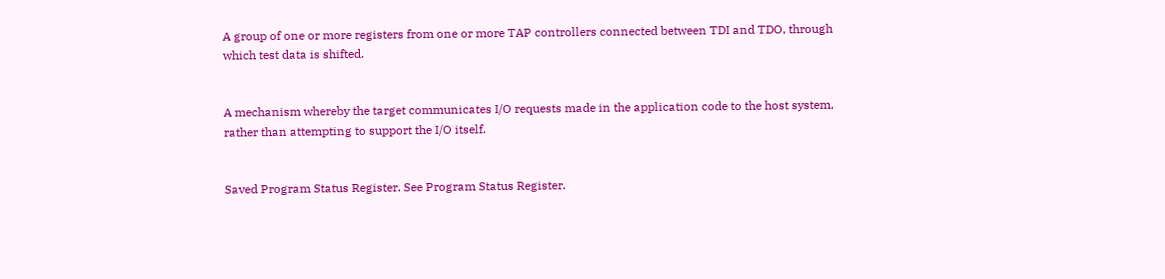A group of one or more registers from one or more TAP controllers connected between TDI and TDO, through which test data is shifted.


A mechanism whereby the target communicates I/O requests made in the application code to the host system, rather than attempting to support the I/O itself.


Saved Program Status Register. See Program Status Register.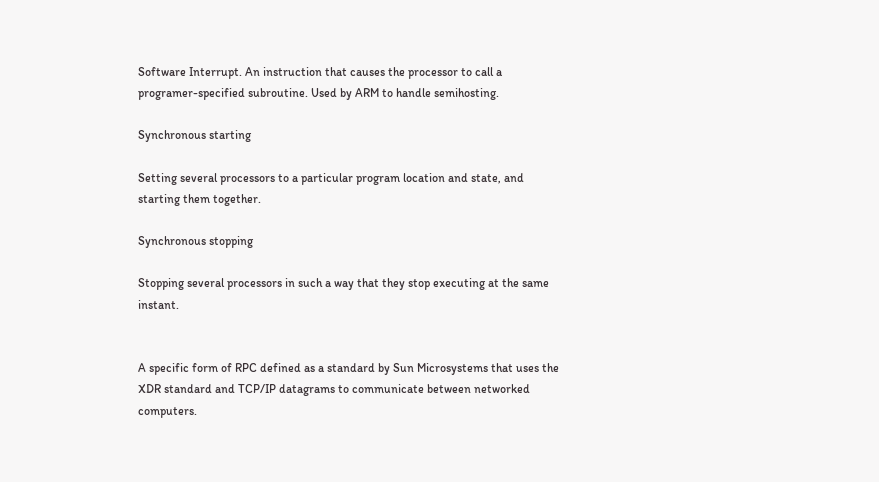Software Interrupt. An instruction that causes the processor to call a programer-specified subroutine. Used by ARM to handle semihosting.

Synchronous starting

Setting several processors to a particular program location and state, and starting them together.

Synchronous stopping

Stopping several processors in such a way that they stop executing at the same instant.


A specific form of RPC defined as a standard by Sun Microsystems that uses the XDR standard and TCP/IP datagrams to communicate between networked computers.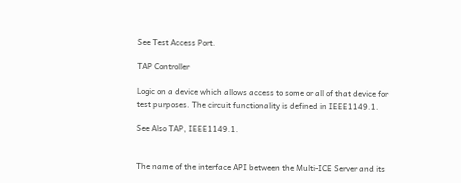See Test Access Port.

TAP Controller

Logic on a device which allows access to some or all of that device for test purposes. The circuit functionality is defined in IEEE1149.1.

See Also TAP, IEEE1149.1.


The name of the interface API between the Multi-ICE Server and its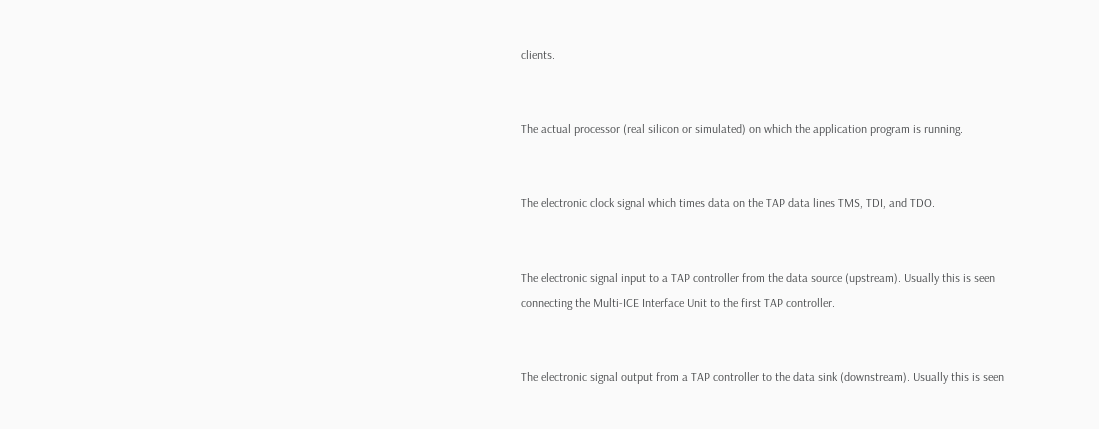clients.


The actual processor (real silicon or simulated) on which the application program is running.


The electronic clock signal which times data on the TAP data lines TMS, TDI, and TDO.


The electronic signal input to a TAP controller from the data source (upstream). Usually this is seen connecting the Multi-ICE Interface Unit to the first TAP controller.


The electronic signal output from a TAP controller to the data sink (downstream). Usually this is seen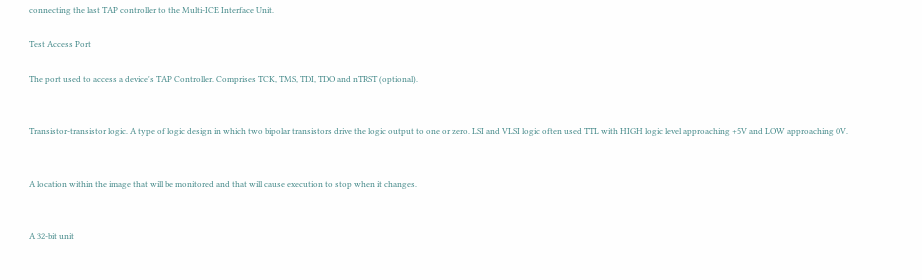connecting the last TAP controller to the Multi-ICE Interface Unit.

Test Access Port

The port used to access a device's TAP Controller. Comprises TCK, TMS, TDI, TDO and nTRST (optional).


Transistor-transistor logic. A type of logic design in which two bipolar transistors drive the logic output to one or zero. LSI and VLSI logic often used TTL with HIGH logic level approaching +5V and LOW approaching 0V.


A location within the image that will be monitored and that will cause execution to stop when it changes.


A 32-bit unit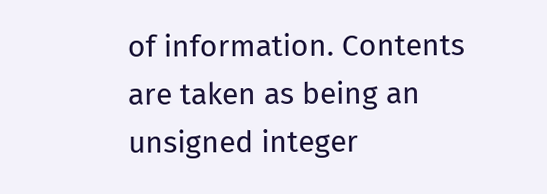of information. Contents are taken as being an unsigned integer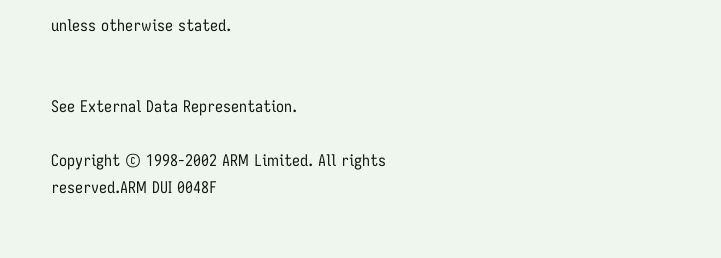unless otherwise stated.


See External Data Representation.

Copyright © 1998-2002 ARM Limited. All rights reserved.ARM DUI 0048F